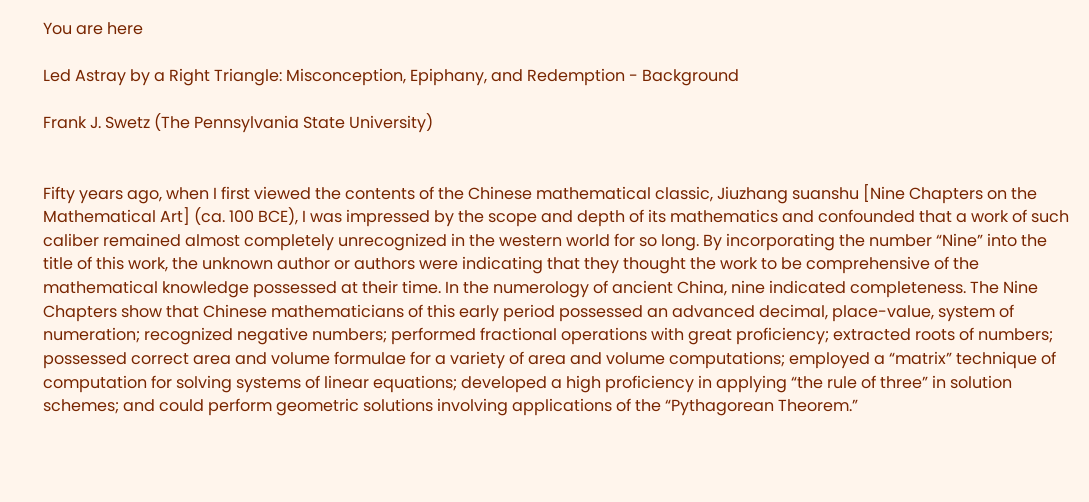You are here

Led Astray by a Right Triangle: Misconception, Epiphany, and Redemption - Background

Frank J. Swetz (The Pennsylvania State University)


Fifty years ago, when I first viewed the contents of the Chinese mathematical classic, Jiuzhang suanshu [Nine Chapters on the Mathematical Art] (ca. 100 BCE), I was impressed by the scope and depth of its mathematics and confounded that a work of such caliber remained almost completely unrecognized in the western world for so long. By incorporating the number “Nine” into the title of this work, the unknown author or authors were indicating that they thought the work to be comprehensive of the mathematical knowledge possessed at their time. In the numerology of ancient China, nine indicated completeness. The Nine Chapters show that Chinese mathematicians of this early period possessed an advanced decimal, place-value, system of numeration; recognized negative numbers; performed fractional operations with great proficiency; extracted roots of numbers; possessed correct area and volume formulae for a variety of area and volume computations; employed a “matrix” technique of computation for solving systems of linear equations; developed a high proficiency in applying “the rule of three” in solution schemes; and could perform geometric solutions involving applications of the “Pythagorean Theorem.”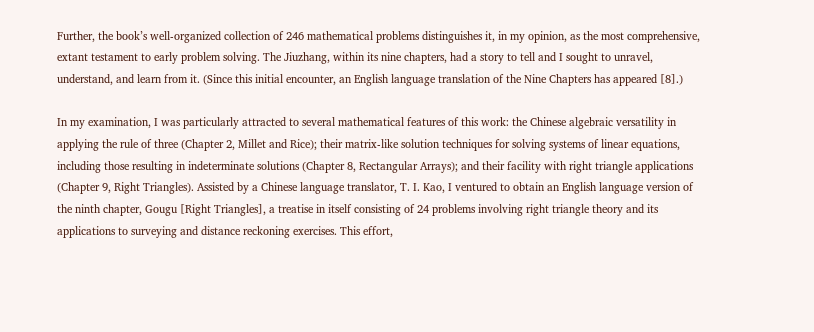Further, the book’s well-organized collection of 246 mathematical problems distinguishes it, in my opinion, as the most comprehensive, extant testament to early problem solving. The Jiuzhang, within its nine chapters, had a story to tell and I sought to unravel, understand, and learn from it. (Since this initial encounter, an English language translation of the Nine Chapters has appeared [8].)

In my examination, I was particularly attracted to several mathematical features of this work: the Chinese algebraic versatility in applying the rule of three (Chapter 2, Millet and Rice); their matrix-like solution techniques for solving systems of linear equations, including those resulting in indeterminate solutions (Chapter 8, Rectangular Arrays); and their facility with right triangle applications (Chapter 9, Right Triangles). Assisted by a Chinese language translator, T. I. Kao, I ventured to obtain an English language version of the ninth chapter, Gougu [Right Triangles], a treatise in itself consisting of 24 problems involving right triangle theory and its applications to surveying and distance reckoning exercises. This effort,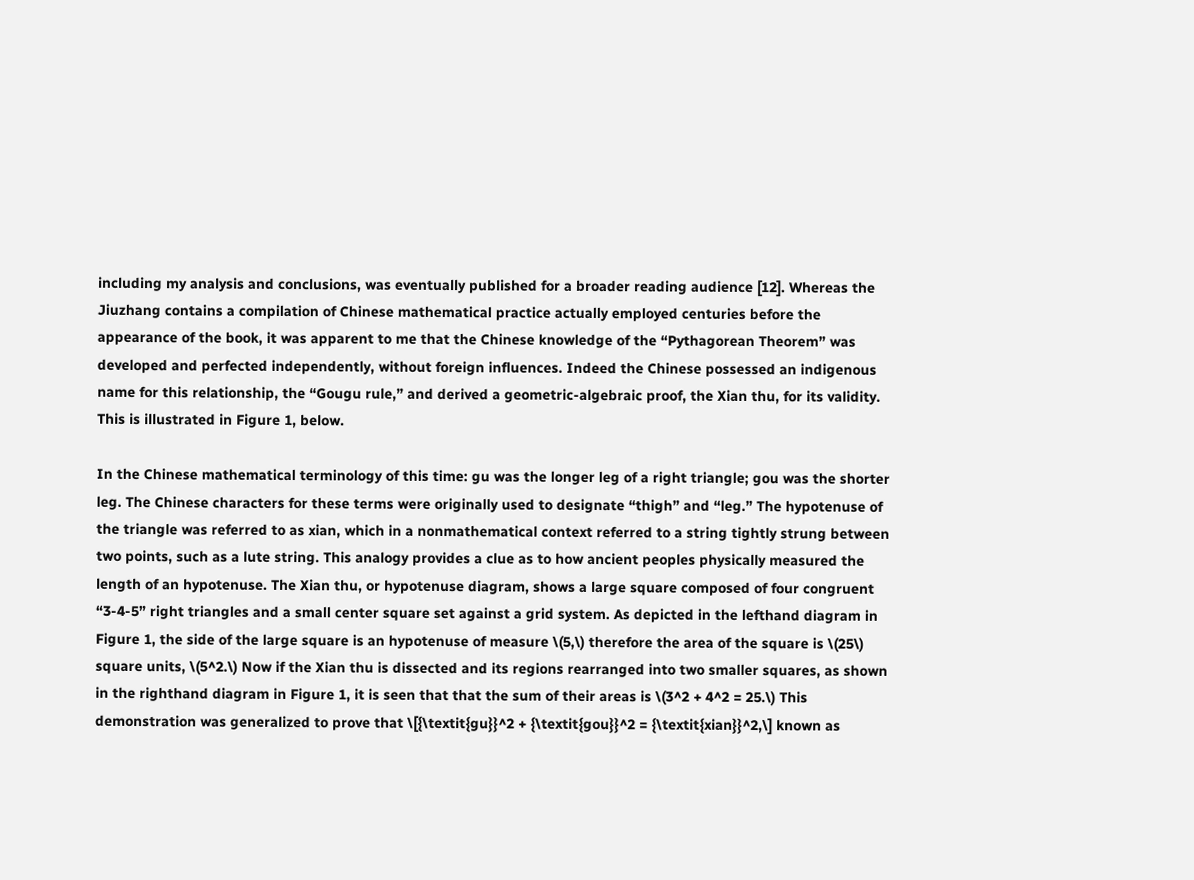including my analysis and conclusions, was eventually published for a broader reading audience [12]. Whereas the Jiuzhang contains a compilation of Chinese mathematical practice actually employed centuries before the appearance of the book, it was apparent to me that the Chinese knowledge of the “Pythagorean Theorem” was developed and perfected independently, without foreign influences. Indeed the Chinese possessed an indigenous name for this relationship, the “Gougu rule,” and derived a geometric-algebraic proof, the Xian thu, for its validity. This is illustrated in Figure 1, below.

In the Chinese mathematical terminology of this time: gu was the longer leg of a right triangle; gou was the shorter leg. The Chinese characters for these terms were originally used to designate “thigh” and “leg.” The hypotenuse of the triangle was referred to as xian, which in a nonmathematical context referred to a string tightly strung between two points, such as a lute string. This analogy provides a clue as to how ancient peoples physically measured the length of an hypotenuse. The Xian thu, or hypotenuse diagram, shows a large square composed of four congruent “3-4-5” right triangles and a small center square set against a grid system. As depicted in the lefthand diagram in Figure 1, the side of the large square is an hypotenuse of measure \(5,\) therefore the area of the square is \(25\) square units, \(5^2.\) Now if the Xian thu is dissected and its regions rearranged into two smaller squares, as shown in the righthand diagram in Figure 1, it is seen that that the sum of their areas is \(3^2 + 4^2 = 25.\) This demonstration was generalized to prove that \[{\textit{gu}}^2 + {\textit{gou}}^2 = {\textit{xian}}^2,\] known as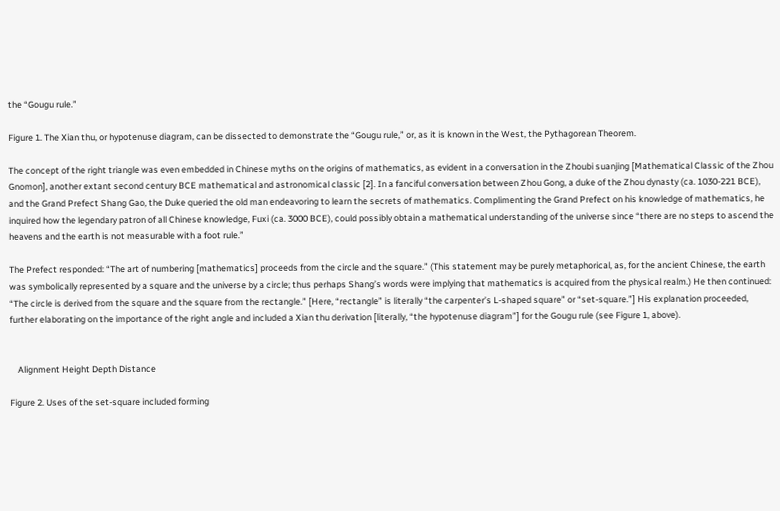the “Gougu rule.”

Figure 1. The Xian thu, or hypotenuse diagram, can be dissected to demonstrate the “Gougu rule,” or, as it is known in the West, the Pythagorean Theorem.

The concept of the right triangle was even embedded in Chinese myths on the origins of mathematics, as evident in a conversation in the Zhoubi suanjing [Mathematical Classic of the Zhou Gnomon], another extant second century BCE mathematical and astronomical classic [2]. In a fanciful conversation between Zhou Gong, a duke of the Zhou dynasty (ca. 1030-221 BCE), and the Grand Prefect Shang Gao, the Duke queried the old man endeavoring to learn the secrets of mathematics. Complimenting the Grand Prefect on his knowledge of mathematics, he inquired how the legendary patron of all Chinese knowledge, Fuxi (ca. 3000 BCE), could possibly obtain a mathematical understanding of the universe since “there are no steps to ascend the heavens and the earth is not measurable with a foot rule.”

The Prefect responded: “The art of numbering [mathematics] proceeds from the circle and the square.” (This statement may be purely metaphorical, as, for the ancient Chinese, the earth was symbolically represented by a square and the universe by a circle; thus perhaps Shang’s words were implying that mathematics is acquired from the physical realm.) He then continued: “The circle is derived from the square and the square from the rectangle.” [Here, “rectangle” is literally “the carpenter’s L-shaped square” or “set-square.”] His explanation proceeded, further elaborating on the importance of the right angle and included a Xian thu derivation [literally, “the hypotenuse diagram”] for the Gougu rule (see Figure 1, above).


    Alignment Height Depth Distance

Figure 2. Uses of the set-square included forming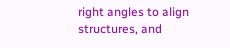right angles to align structures, and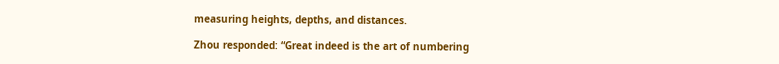measuring heights, depths, and distances.

Zhou responded: “Great indeed is the art of numbering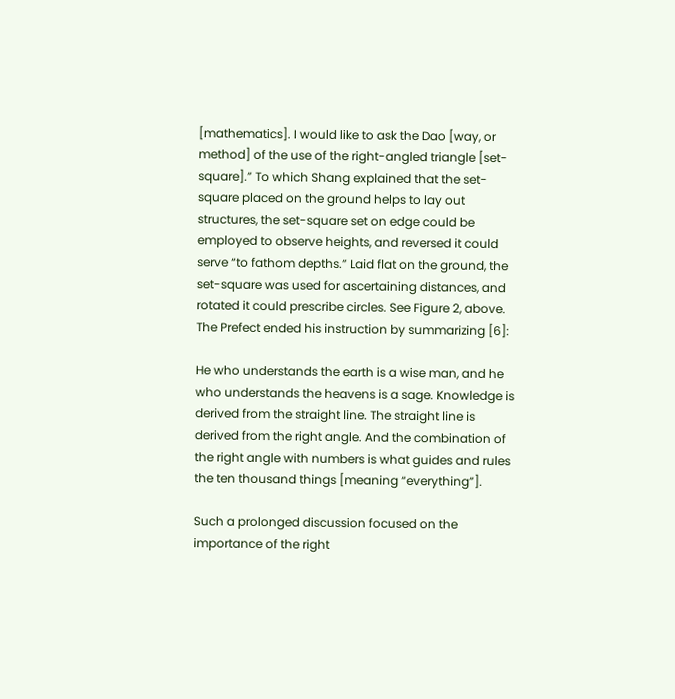[mathematics]. I would like to ask the Dao [way, or method] of the use of the right-angled triangle [set-square].” To which Shang explained that the set-square placed on the ground helps to lay out structures, the set-square set on edge could be employed to observe heights, and reversed it could serve “to fathom depths.” Laid flat on the ground, the set-square was used for ascertaining distances, and rotated it could prescribe circles. See Figure 2, above. The Prefect ended his instruction by summarizing [6]:

He who understands the earth is a wise man, and he who understands the heavens is a sage. Knowledge is derived from the straight line. The straight line is derived from the right angle. And the combination of the right angle with numbers is what guides and rules the ten thousand things [meaning “everything”].

Such a prolonged discussion focused on the importance of the right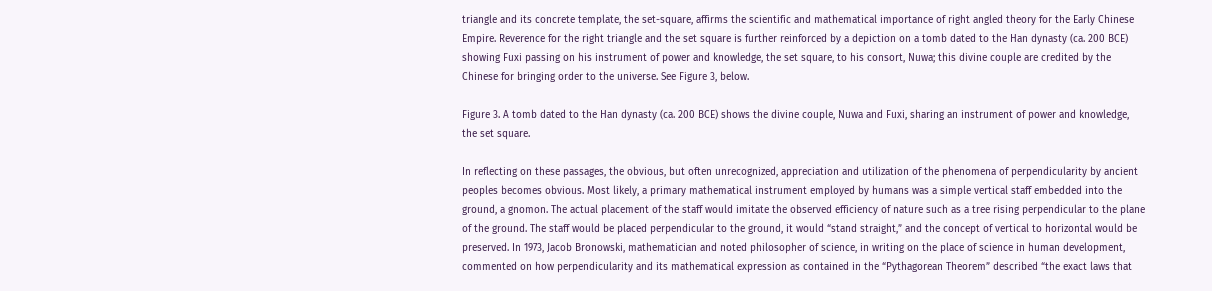triangle and its concrete template, the set-square, affirms the scientific and mathematical importance of right angled theory for the Early Chinese Empire. Reverence for the right triangle and the set square is further reinforced by a depiction on a tomb dated to the Han dynasty (ca. 200 BCE) showing Fuxi passing on his instrument of power and knowledge, the set square, to his consort, Nuwa; this divine couple are credited by the Chinese for bringing order to the universe. See Figure 3, below.

Figure 3. A tomb dated to the Han dynasty (ca. 200 BCE) shows the divine couple, Nuwa and Fuxi, sharing an instrument of power and knowledge, the set square.

In reflecting on these passages, the obvious, but often unrecognized, appreciation and utilization of the phenomena of perpendicularity by ancient peoples becomes obvious. Most likely, a primary mathematical instrument employed by humans was a simple vertical staff embedded into the ground, a gnomon. The actual placement of the staff would imitate the observed efficiency of nature such as a tree rising perpendicular to the plane of the ground. The staff would be placed perpendicular to the ground, it would “stand straight,” and the concept of vertical to horizontal would be preserved. In 1973, Jacob Bronowski, mathematician and noted philosopher of science, in writing on the place of science in human development, commented on how perpendicularity and its mathematical expression as contained in the “Pythagorean Theorem” described “the exact laws that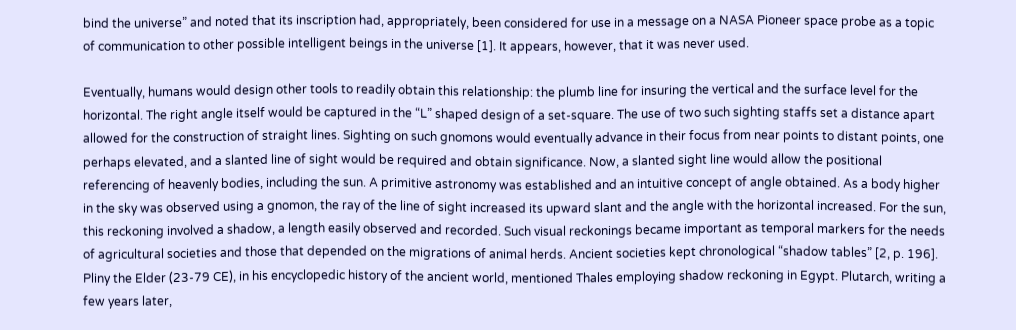bind the universe” and noted that its inscription had, appropriately, been considered for use in a message on a NASA Pioneer space probe as a topic of communication to other possible intelligent beings in the universe [1]. It appears, however, that it was never used.

Eventually, humans would design other tools to readily obtain this relationship: the plumb line for insuring the vertical and the surface level for the horizontal. The right angle itself would be captured in the “L” shaped design of a set-square. The use of two such sighting staffs set a distance apart allowed for the construction of straight lines. Sighting on such gnomons would eventually advance in their focus from near points to distant points, one perhaps elevated, and a slanted line of sight would be required and obtain significance. Now, a slanted sight line would allow the positional referencing of heavenly bodies, including the sun. A primitive astronomy was established and an intuitive concept of angle obtained. As a body higher in the sky was observed using a gnomon, the ray of the line of sight increased its upward slant and the angle with the horizontal increased. For the sun, this reckoning involved a shadow, a length easily observed and recorded. Such visual reckonings became important as temporal markers for the needs of agricultural societies and those that depended on the migrations of animal herds. Ancient societies kept chronological “shadow tables” [2, p. 196]. Pliny the Elder (23-79 CE), in his encyclopedic history of the ancient world, mentioned Thales employing shadow reckoning in Egypt. Plutarch, writing a few years later,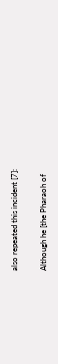also repeated this incident [7]:

Although he [the Pharaoh of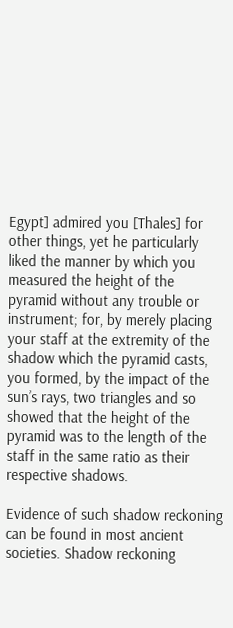Egypt] admired you [Thales] for other things, yet he particularly liked the manner by which you measured the height of the pyramid without any trouble or instrument; for, by merely placing your staff at the extremity of the shadow which the pyramid casts, you formed, by the impact of the sun’s rays, two triangles and so showed that the height of the pyramid was to the length of the staff in the same ratio as their respective shadows.

Evidence of such shadow reckoning can be found in most ancient societies. Shadow reckoning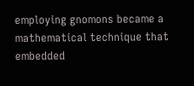employing gnomons became a mathematical technique that embedded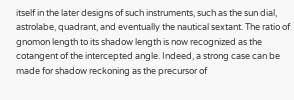itself in the later designs of such instruments, such as the sun dial, astrolabe, quadrant, and eventually the nautical sextant. The ratio of gnomon length to its shadow length is now recognized as the cotangent of the intercepted angle. Indeed, a strong case can be made for shadow reckoning as the precursor of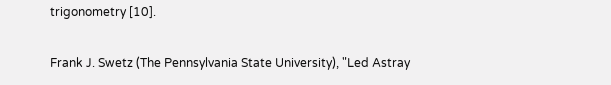trigonometry [10].

Frank J. Swetz (The Pennsylvania State University), "Led Astray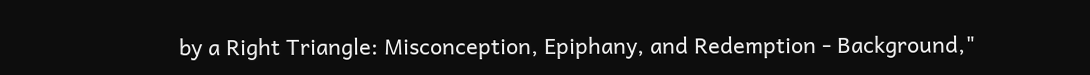by a Right Triangle: Misconception, Epiphany, and Redemption - Background,"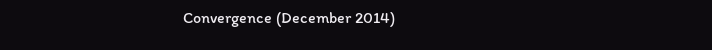Convergence (December 2014)